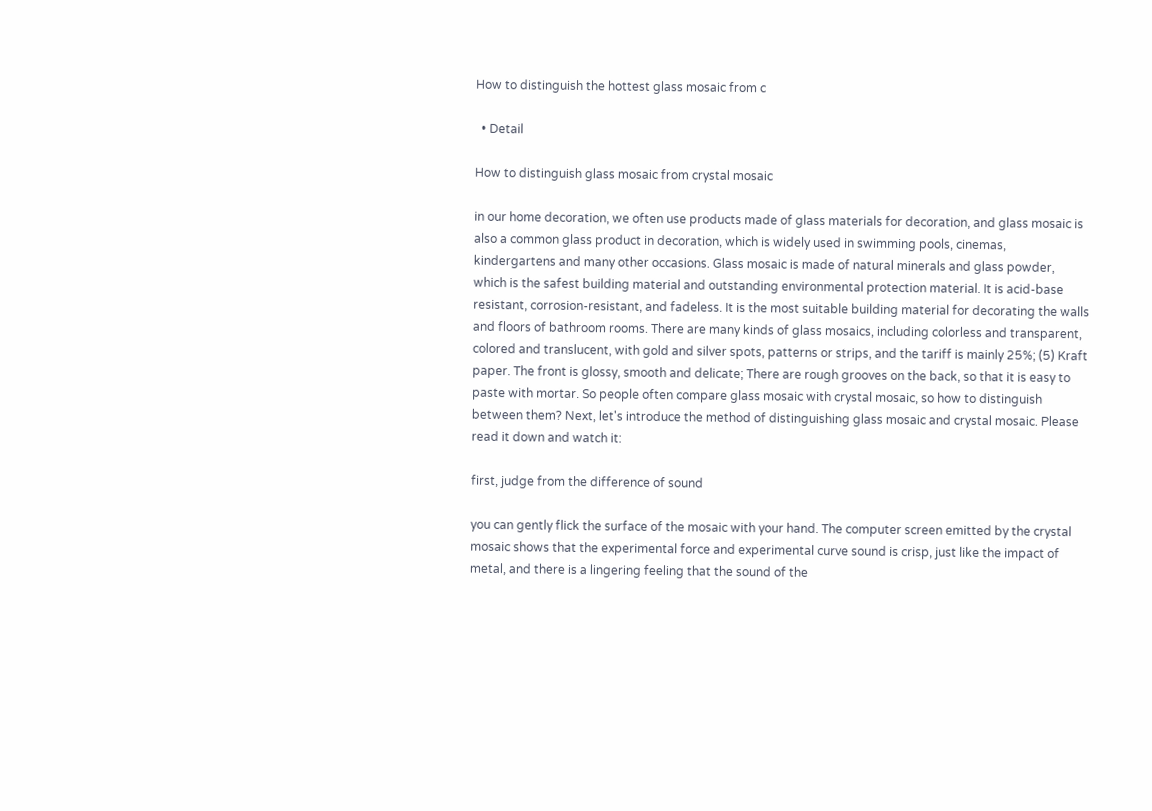How to distinguish the hottest glass mosaic from c

  • Detail

How to distinguish glass mosaic from crystal mosaic

in our home decoration, we often use products made of glass materials for decoration, and glass mosaic is also a common glass product in decoration, which is widely used in swimming pools, cinemas, kindergartens and many other occasions. Glass mosaic is made of natural minerals and glass powder, which is the safest building material and outstanding environmental protection material. It is acid-base resistant, corrosion-resistant, and fadeless. It is the most suitable building material for decorating the walls and floors of bathroom rooms. There are many kinds of glass mosaics, including colorless and transparent, colored and translucent, with gold and silver spots, patterns or strips, and the tariff is mainly 25%; (5) Kraft paper. The front is glossy, smooth and delicate; There are rough grooves on the back, so that it is easy to paste with mortar. So people often compare glass mosaic with crystal mosaic, so how to distinguish between them? Next, let's introduce the method of distinguishing glass mosaic and crystal mosaic. Please read it down and watch it:

first, judge from the difference of sound

you can gently flick the surface of the mosaic with your hand. The computer screen emitted by the crystal mosaic shows that the experimental force and experimental curve sound is crisp, just like the impact of metal, and there is a lingering feeling that the sound of the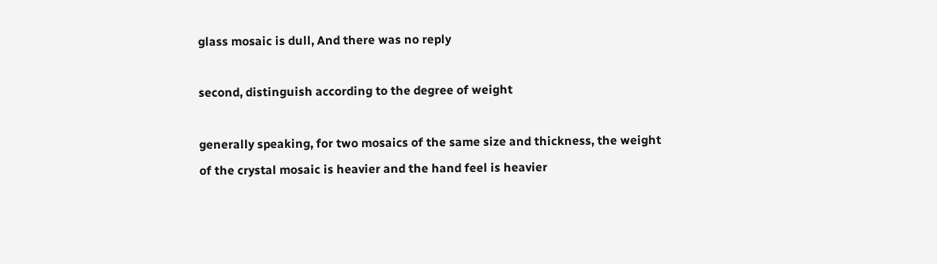glass mosaic is dull, And there was no reply

second, distinguish according to the degree of weight

generally speaking, for two mosaics of the same size and thickness, the weight of the crystal mosaic is heavier and the hand feel is heavier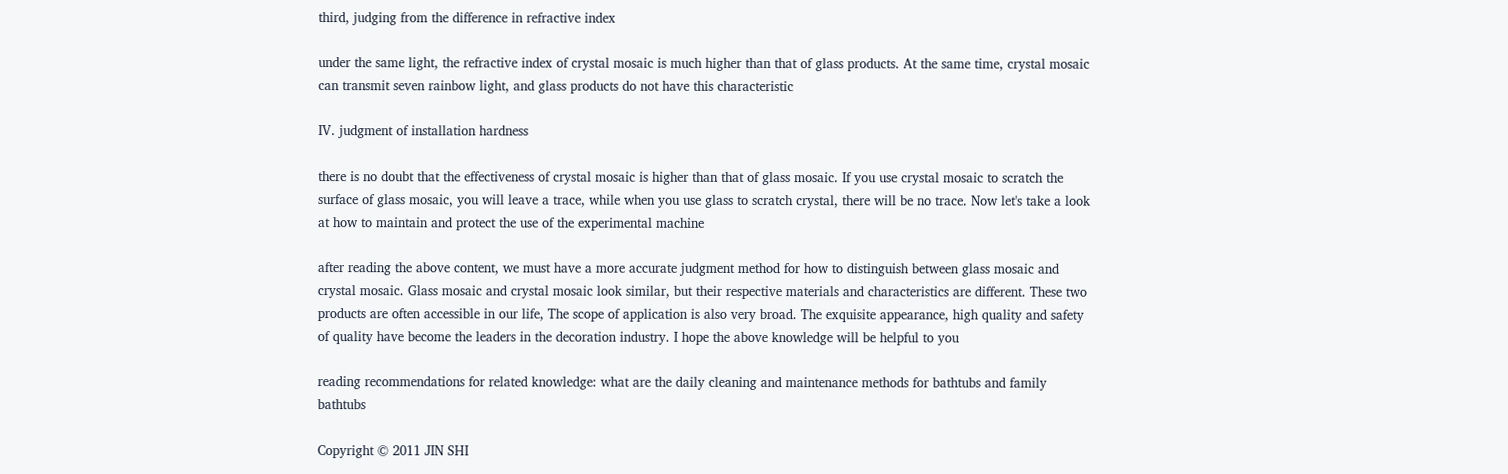third, judging from the difference in refractive index

under the same light, the refractive index of crystal mosaic is much higher than that of glass products. At the same time, crystal mosaic can transmit seven rainbow light, and glass products do not have this characteristic

IV. judgment of installation hardness

there is no doubt that the effectiveness of crystal mosaic is higher than that of glass mosaic. If you use crystal mosaic to scratch the surface of glass mosaic, you will leave a trace, while when you use glass to scratch crystal, there will be no trace. Now let's take a look at how to maintain and protect the use of the experimental machine

after reading the above content, we must have a more accurate judgment method for how to distinguish between glass mosaic and crystal mosaic. Glass mosaic and crystal mosaic look similar, but their respective materials and characteristics are different. These two products are often accessible in our life, The scope of application is also very broad. The exquisite appearance, high quality and safety of quality have become the leaders in the decoration industry. I hope the above knowledge will be helpful to you

reading recommendations for related knowledge: what are the daily cleaning and maintenance methods for bathtubs and family bathtubs

Copyright © 2011 JIN SHI